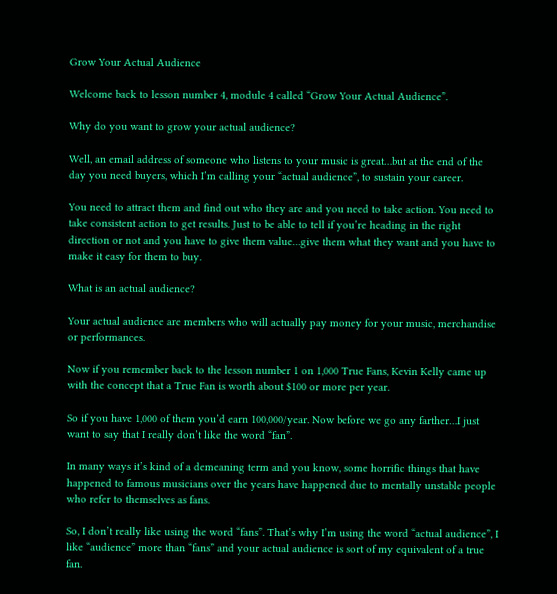Grow Your Actual Audience

Welcome back to lesson number 4, module 4 called “Grow Your Actual Audience”.

Why do you want to grow your actual audience?

Well, an email address of someone who listens to your music is great…but at the end of the day you need buyers, which I’m calling your “actual audience”, to sustain your career.

You need to attract them and find out who they are and you need to take action. You need to take consistent action to get results. Just to be able to tell if you’re heading in the right direction or not and you have to give them value…give them what they want and you have to make it easy for them to buy.

What is an actual audience?

Your actual audience are members who will actually pay money for your music, merchandise or performances.

Now if you remember back to the lesson number 1 on 1,000 True Fans, Kevin Kelly came up with the concept that a True Fan is worth about $100 or more per year.

So if you have 1,000 of them you’d earn 100,000/year. Now before we go any farther…I just want to say that I really don’t like the word “fan”.

In many ways it’s kind of a demeaning term and you know, some horrific things that have happened to famous musicians over the years have happened due to mentally unstable people who refer to themselves as fans.

So, I don’t really like using the word “fans”. That’s why I’m using the word “actual audience”, I like “audience” more than “fans” and your actual audience is sort of my equivalent of a true fan.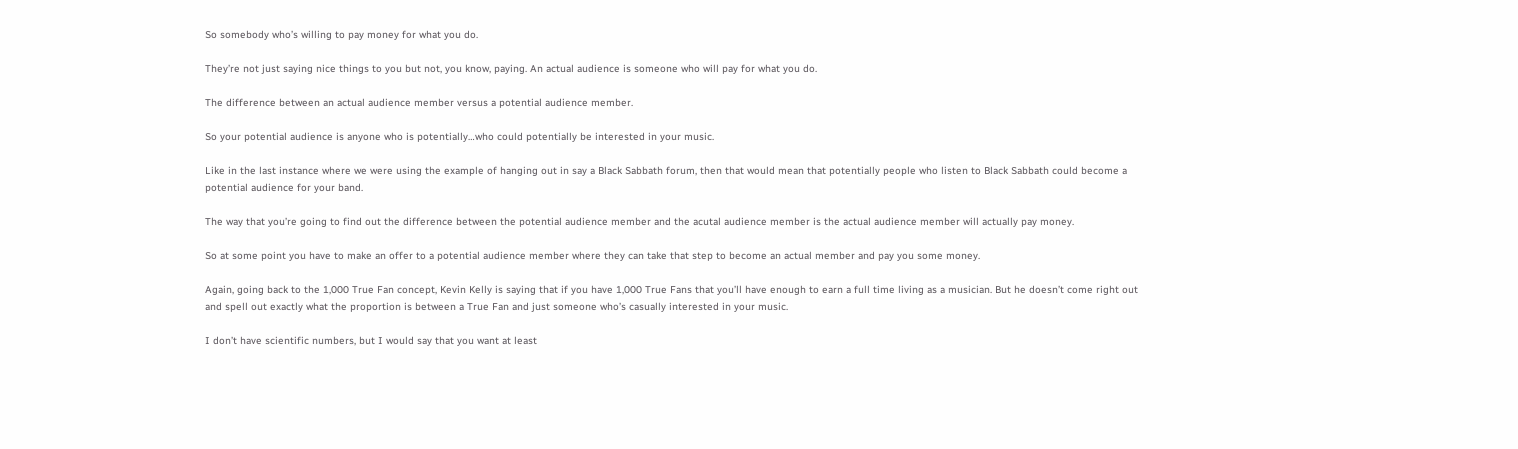So somebody who’s willing to pay money for what you do.

They’re not just saying nice things to you but not, you know, paying. An actual audience is someone who will pay for what you do.

The difference between an actual audience member versus a potential audience member.

So your potential audience is anyone who is potentially…who could potentially be interested in your music.

Like in the last instance where we were using the example of hanging out in say a Black Sabbath forum, then that would mean that potentially people who listen to Black Sabbath could become a potential audience for your band.

The way that you’re going to find out the difference between the potential audience member and the acutal audience member is the actual audience member will actually pay money.

So at some point you have to make an offer to a potential audience member where they can take that step to become an actual member and pay you some money.

Again, going back to the 1,000 True Fan concept, Kevin Kelly is saying that if you have 1,000 True Fans that you’ll have enough to earn a full time living as a musician. But he doesn’t come right out and spell out exactly what the proportion is between a True Fan and just someone who’s casually interested in your music.

I don’t have scientific numbers, but I would say that you want at least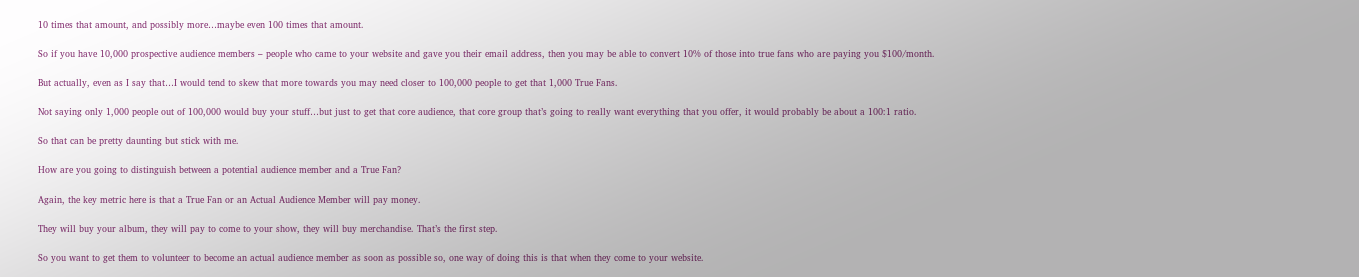10 times that amount, and possibly more…maybe even 100 times that amount.

So if you have 10,000 prospective audience members – people who came to your website and gave you their email address, then you may be able to convert 10% of those into true fans who are paying you $100/month.

But actually, even as I say that…I would tend to skew that more towards you may need closer to 100,000 people to get that 1,000 True Fans.

Not saying only 1,000 people out of 100,000 would buy your stuff…but just to get that core audience, that core group that’s going to really want everything that you offer, it would probably be about a 100:1 ratio.

So that can be pretty daunting but stick with me.

How are you going to distinguish between a potential audience member and a True Fan?

Again, the key metric here is that a True Fan or an Actual Audience Member will pay money.

They will buy your album, they will pay to come to your show, they will buy merchandise. That’s the first step.

So you want to get them to volunteer to become an actual audience member as soon as possible so, one way of doing this is that when they come to your website.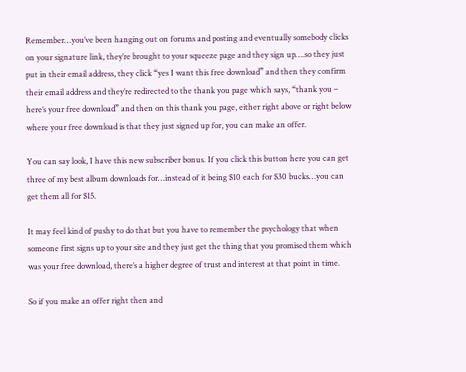Remember…you’ve been hanging out on forums and posting and eventually somebody clicks on your signature link, they’re brought to your squeeze page and they sign up….so they just put in their email address, they click “yes I want this free download” and then they confirm their email address and they’re redirected to the thank you page which says, “thank you – here’s your free download” and then on this thank you page, either right above or right below where your free download is that they just signed up for, you can make an offer.

You can say look, I have this new subscriber bonus. If you click this button here you can get three of my best album downloads for…instead of it being $10 each for $30 bucks…you can get them all for $15.

It may feel kind of pushy to do that but you have to remember the psychology that when someone first signs up to your site and they just get the thing that you promised them which was your free download, there’s a higher degree of trust and interest at that point in time.

So if you make an offer right then and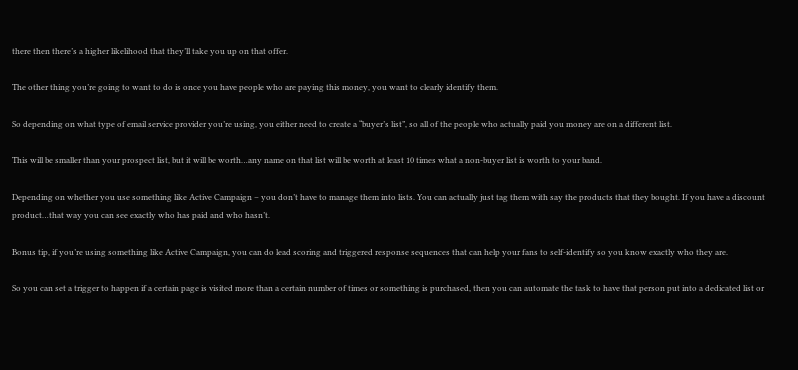there then there’s a higher likelihood that they’ll take you up on that offer.

The other thing you’re going to want to do is once you have people who are paying this money, you want to clearly identify them.

So depending on what type of email service provider you’re using, you either need to create a “buyer’s list”, so all of the people who actually paid you money are on a different list.

This will be smaller than your prospect list, but it will be worth…any name on that list will be worth at least 10 times what a non-buyer list is worth to your band.

Depending on whether you use something like Active Campaign – you don’t have to manage them into lists. You can actually just tag them with say the products that they bought. If you have a discount product…that way you can see exactly who has paid and who hasn’t.

Bonus tip, if you’re using something like Active Campaign, you can do lead scoring and triggered response sequences that can help your fans to self-identify so you know exactly who they are.

So you can set a trigger to happen if a certain page is visited more than a certain number of times or something is purchased, then you can automate the task to have that person put into a dedicated list or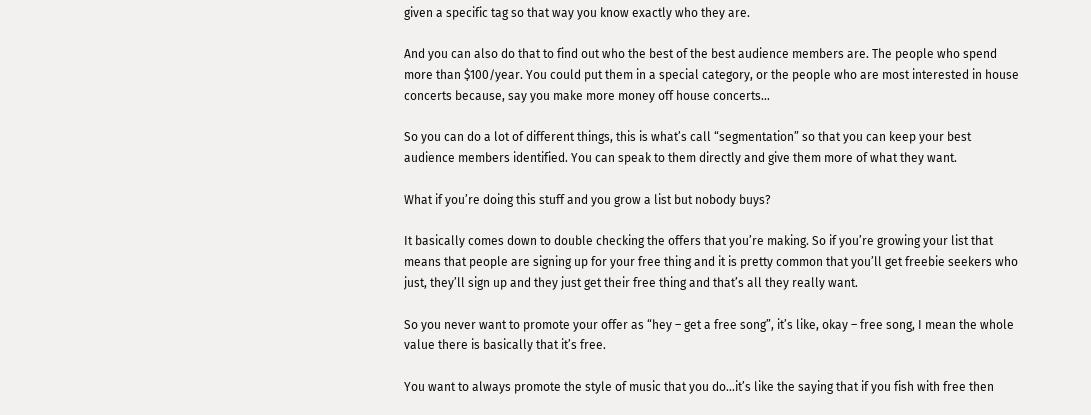given a specific tag so that way you know exactly who they are.

And you can also do that to find out who the best of the best audience members are. The people who spend more than $100/year. You could put them in a special category, or the people who are most interested in house concerts because, say you make more money off house concerts…

So you can do a lot of different things, this is what’s call “segmentation” so that you can keep your best audience members identified. You can speak to them directly and give them more of what they want.

What if you’re doing this stuff and you grow a list but nobody buys?

It basically comes down to double checking the offers that you’re making. So if you’re growing your list that means that people are signing up for your free thing and it is pretty common that you’ll get freebie seekers who just, they’ll sign up and they just get their free thing and that’s all they really want.

So you never want to promote your offer as “hey – get a free song”, it’s like, okay – free song, I mean the whole value there is basically that it’s free.

You want to always promote the style of music that you do…it’s like the saying that if you fish with free then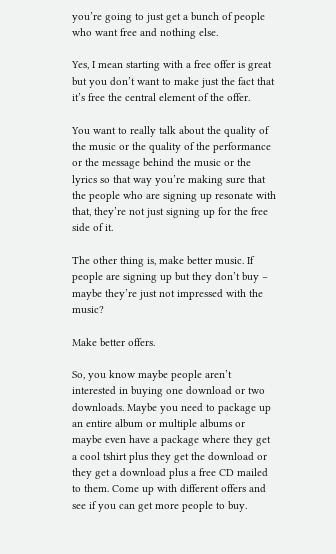you’re going to just get a bunch of people who want free and nothing else.

Yes, I mean starting with a free offer is great but you don’t want to make just the fact that it’s free the central element of the offer.

You want to really talk about the quality of the music or the quality of the performance or the message behind the music or the lyrics so that way you’re making sure that the people who are signing up resonate with that, they’re not just signing up for the free side of it.

The other thing is, make better music. If people are signing up but they don’t buy – maybe they’re just not impressed with the music?

Make better offers.

So, you know maybe people aren’t interested in buying one download or two downloads. Maybe you need to package up an entire album or multiple albums or maybe even have a package where they get a cool tshirt plus they get the download or they get a download plus a free CD mailed to them. Come up with different offers and see if you can get more people to buy.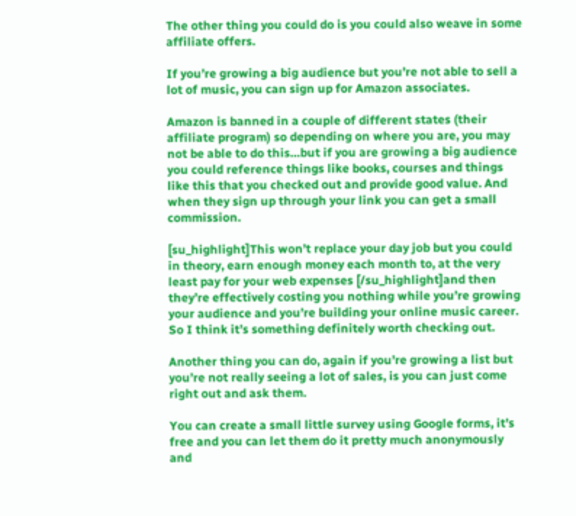The other thing you could do is you could also weave in some affiliate offers.

If you’re growing a big audience but you’re not able to sell a lot of music, you can sign up for Amazon associates.

Amazon is banned in a couple of different states (their affiliate program) so depending on where you are, you may not be able to do this…but if you are growing a big audience you could reference things like books, courses and things like this that you checked out and provide good value. And when they sign up through your link you can get a small commission.

[su_highlight]This won’t replace your day job but you could in theory, earn enough money each month to, at the very least pay for your web expenses [/su_highlight]and then they’re effectively costing you nothing while you’re growing your audience and you’re building your online music career. So I think it’s something definitely worth checking out.

Another thing you can do, again if you’re growing a list but you’re not really seeing a lot of sales, is you can just come right out and ask them.

You can create a small little survey using Google forms, it’s free and you can let them do it pretty much anonymously and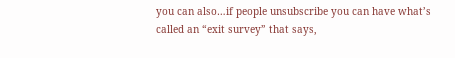you can also…if people unsubscribe you can have what’s called an “exit survey” that says,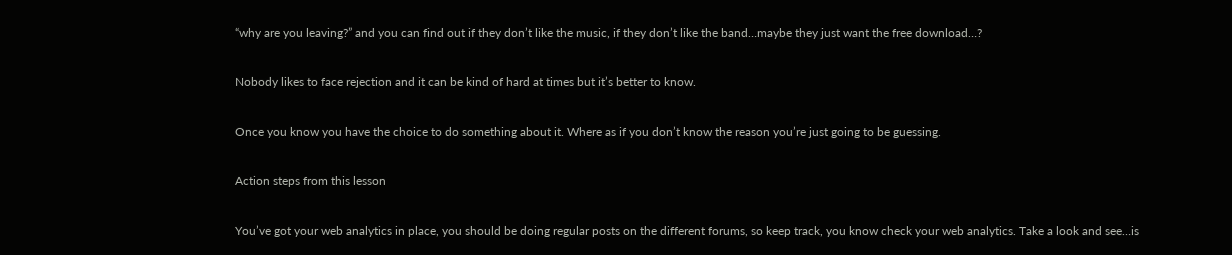“why are you leaving?” and you can find out if they don’t like the music, if they don’t like the band…maybe they just want the free download…?

Nobody likes to face rejection and it can be kind of hard at times but it’s better to know.

Once you know you have the choice to do something about it. Where as if you don’t know the reason you’re just going to be guessing.

Action steps from this lesson

You’ve got your web analytics in place, you should be doing regular posts on the different forums, so keep track, you know check your web analytics. Take a look and see…is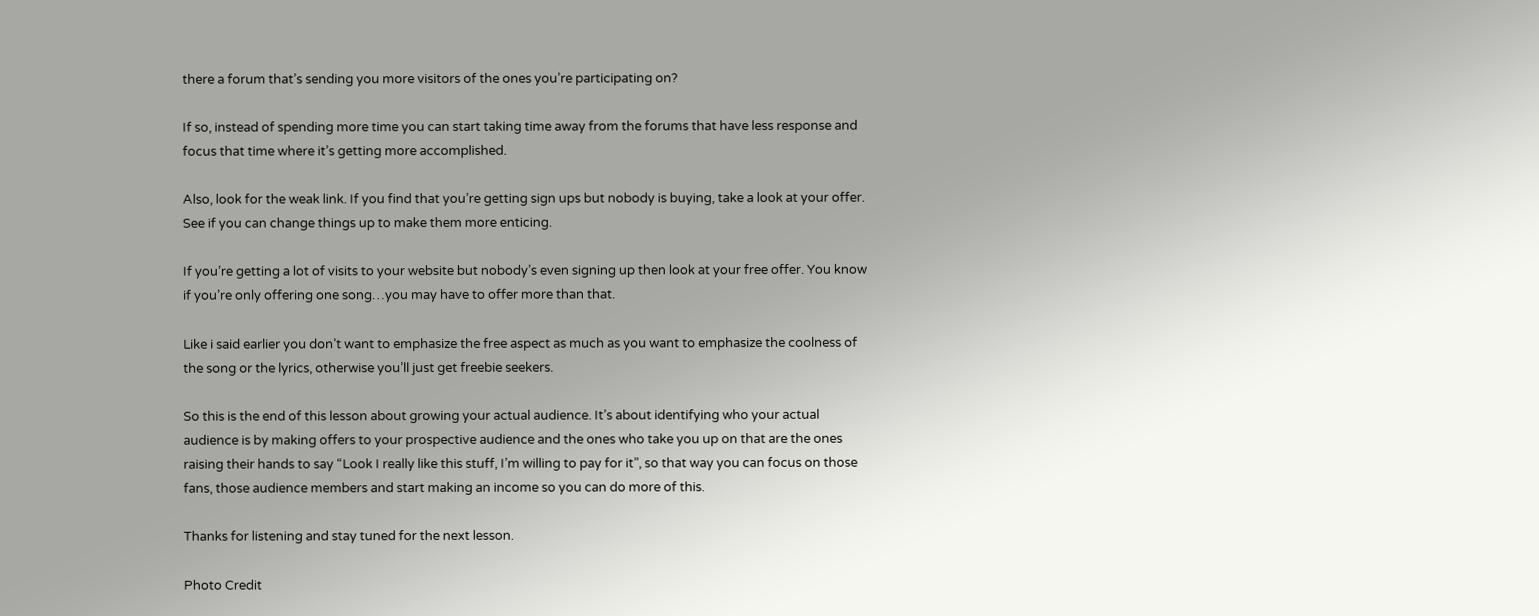there a forum that’s sending you more visitors of the ones you’re participating on?

If so, instead of spending more time you can start taking time away from the forums that have less response and focus that time where it’s getting more accomplished.

Also, look for the weak link. If you find that you’re getting sign ups but nobody is buying, take a look at your offer. See if you can change things up to make them more enticing.

If you’re getting a lot of visits to your website but nobody’s even signing up then look at your free offer. You know if you’re only offering one song…you may have to offer more than that.

Like i said earlier you don’t want to emphasize the free aspect as much as you want to emphasize the coolness of the song or the lyrics, otherwise you’ll just get freebie seekers.

So this is the end of this lesson about growing your actual audience. It’s about identifying who your actual audience is by making offers to your prospective audience and the ones who take you up on that are the ones raising their hands to say “Look I really like this stuff, I’m willing to pay for it”, so that way you can focus on those fans, those audience members and start making an income so you can do more of this.

Thanks for listening and stay tuned for the next lesson.

Photo Credit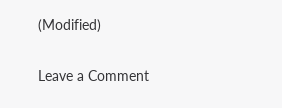(Modified)

Leave a Comment